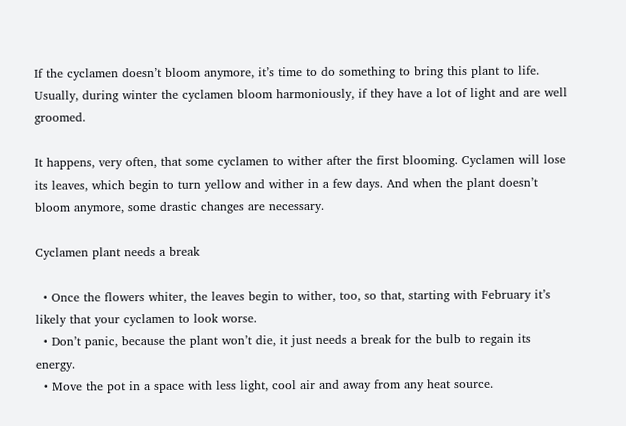If the cyclamen doesn’t bloom anymore, it’s time to do something to bring this plant to life. Usually, during winter the cyclamen bloom harmoniously, if they have a lot of light and are well groomed.

It happens, very often, that some cyclamen to wither after the first blooming. Cyclamen will lose its leaves, which begin to turn yellow and wither in a few days. And when the plant doesn’t bloom anymore, some drastic changes are necessary.

Cyclamen plant needs a break

  • Once the flowers whiter, the leaves begin to wither, too, so that, starting with February it’s likely that your cyclamen to look worse.
  • Don’t panic, because the plant won’t die, it just needs a break for the bulb to regain its energy.
  • Move the pot in a space with less light, cool air and away from any heat source.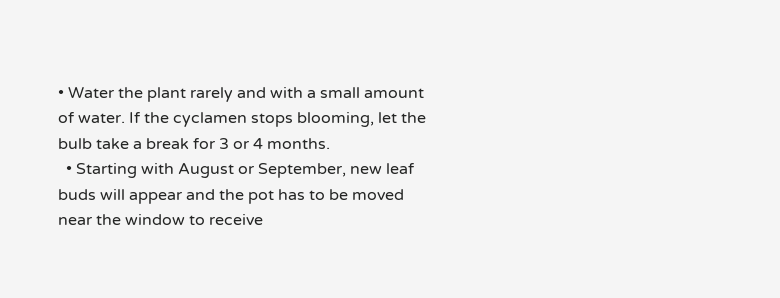• Water the plant rarely and with a small amount of water. If the cyclamen stops blooming, let the bulb take a break for 3 or 4 months.
  • Starting with August or September, new leaf buds will appear and the pot has to be moved near the window to receive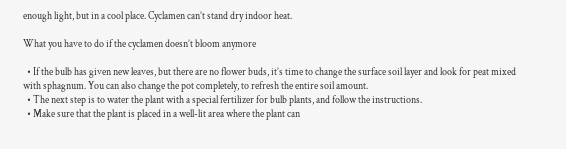enough light, but in a cool place. Cyclamen can’t stand dry indoor heat.

What you have to do if the cyclamen doesn’t bloom anymore

  • If the bulb has given new leaves, but there are no flower buds, it’s time to change the surface soil layer and look for peat mixed with sphagnum. You can also change the pot completely, to refresh the entire soil amount.
  • The next step is to water the plant with a special fertilizer for bulb plants, and follow the instructions.
  • Make sure that the plant is placed in a well-lit area where the plant can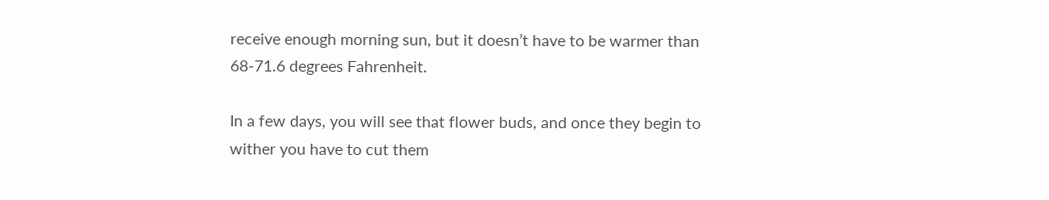receive enough morning sun, but it doesn’t have to be warmer than 68-71.6 degrees Fahrenheit.

In a few days, you will see that flower buds, and once they begin to wither you have to cut them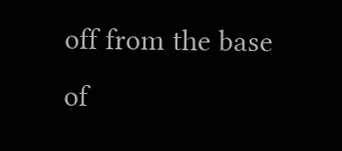off from the base of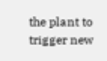the plant to trigger new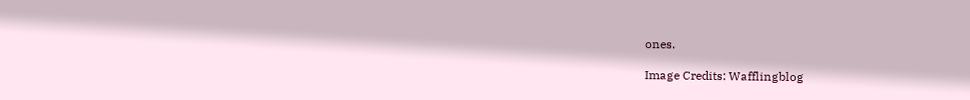ones.

Image Credits: Wafflingblog